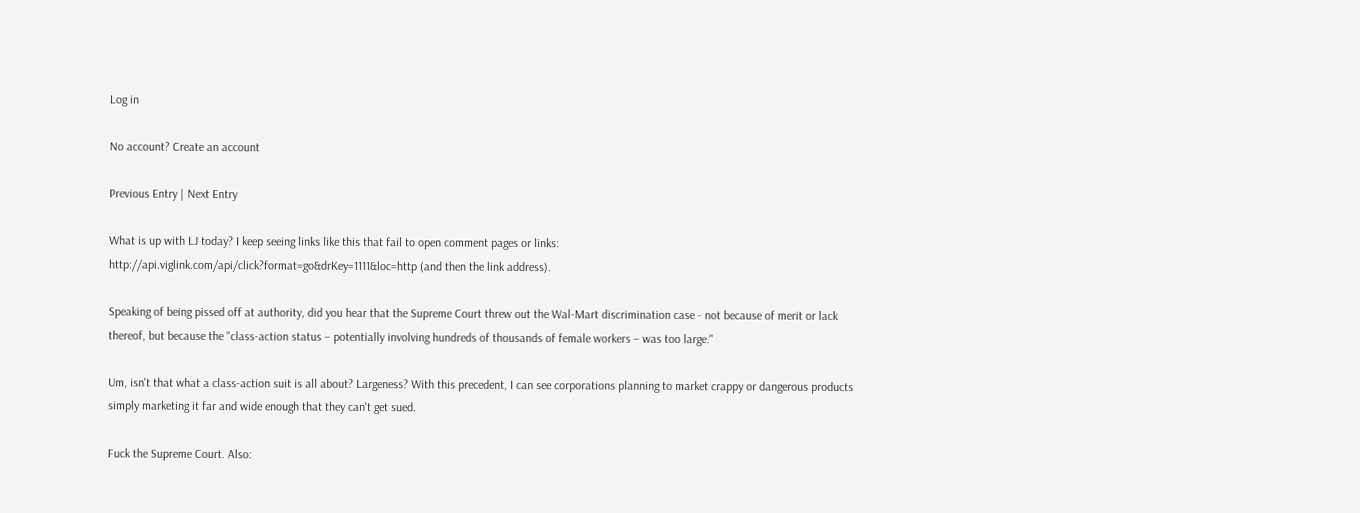Log in

No account? Create an account

Previous Entry | Next Entry

What is up with LJ today? I keep seeing links like this that fail to open comment pages or links: http://api.viglink.com/api/click?format=go&drKey=1111&loc=http (and then the link address).

Speaking of being pissed off at authority, did you hear that the Supreme Court threw out the Wal-Mart discrimination case - not because of merit or lack thereof, but because the "class-action status – potentially involving hundreds of thousands of female workers – was too large."

Um, isn't that what a class-action suit is all about? Largeness? With this precedent, I can see corporations planning to market crappy or dangerous products simply marketing it far and wide enough that they can't get sued.

Fuck the Supreme Court. Also: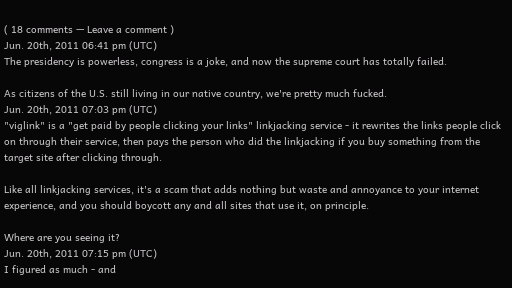( 18 comments — Leave a comment )
Jun. 20th, 2011 06:41 pm (UTC)
The presidency is powerless, congress is a joke, and now the supreme court has totally failed.

As citizens of the U.S. still living in our native country, we're pretty much fucked.
Jun. 20th, 2011 07:03 pm (UTC)
"viglink" is a "get paid by people clicking your links" linkjacking service - it rewrites the links people click on through their service, then pays the person who did the linkjacking if you buy something from the target site after clicking through.

Like all linkjacking services, it's a scam that adds nothing but waste and annoyance to your internet experience, and you should boycott any and all sites that use it, on principle.

Where are you seeing it?
Jun. 20th, 2011 07:15 pm (UTC)
I figured as much - and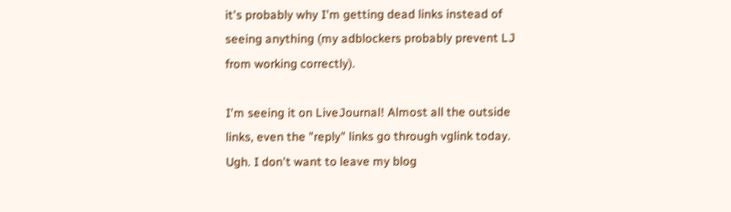it's probably why I'm getting dead links instead of seeing anything (my adblockers probably prevent LJ from working correctly).

I'm seeing it on LiveJournal! Almost all the outside links, even the "reply" links go through vglink today. Ugh. I don't want to leave my blog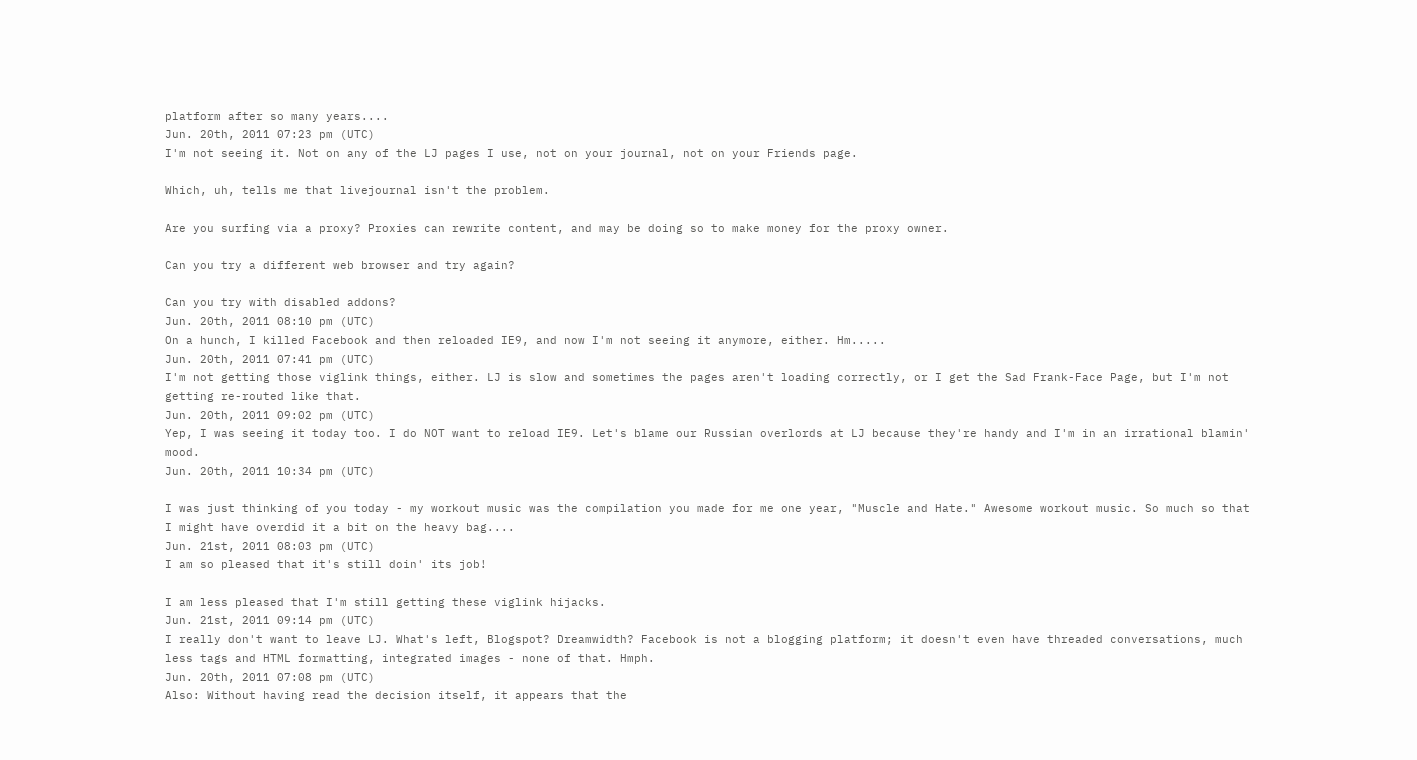platform after so many years....
Jun. 20th, 2011 07:23 pm (UTC)
I'm not seeing it. Not on any of the LJ pages I use, not on your journal, not on your Friends page.

Which, uh, tells me that livejournal isn't the problem.

Are you surfing via a proxy? Proxies can rewrite content, and may be doing so to make money for the proxy owner.

Can you try a different web browser and try again?

Can you try with disabled addons?
Jun. 20th, 2011 08:10 pm (UTC)
On a hunch, I killed Facebook and then reloaded IE9, and now I'm not seeing it anymore, either. Hm.....
Jun. 20th, 2011 07:41 pm (UTC)
I'm not getting those viglink things, either. LJ is slow and sometimes the pages aren't loading correctly, or I get the Sad Frank-Face Page, but I'm not getting re-routed like that.
Jun. 20th, 2011 09:02 pm (UTC)
Yep, I was seeing it today too. I do NOT want to reload IE9. Let's blame our Russian overlords at LJ because they're handy and I'm in an irrational blamin' mood.
Jun. 20th, 2011 10:34 pm (UTC)

I was just thinking of you today - my workout music was the compilation you made for me one year, "Muscle and Hate." Awesome workout music. So much so that I might have overdid it a bit on the heavy bag....
Jun. 21st, 2011 08:03 pm (UTC)
I am so pleased that it's still doin' its job!

I am less pleased that I'm still getting these viglink hijacks.
Jun. 21st, 2011 09:14 pm (UTC)
I really don't want to leave LJ. What's left, Blogspot? Dreamwidth? Facebook is not a blogging platform; it doesn't even have threaded conversations, much less tags and HTML formatting, integrated images - none of that. Hmph.
Jun. 20th, 2011 07:08 pm (UTC)
Also: Without having read the decision itself, it appears that the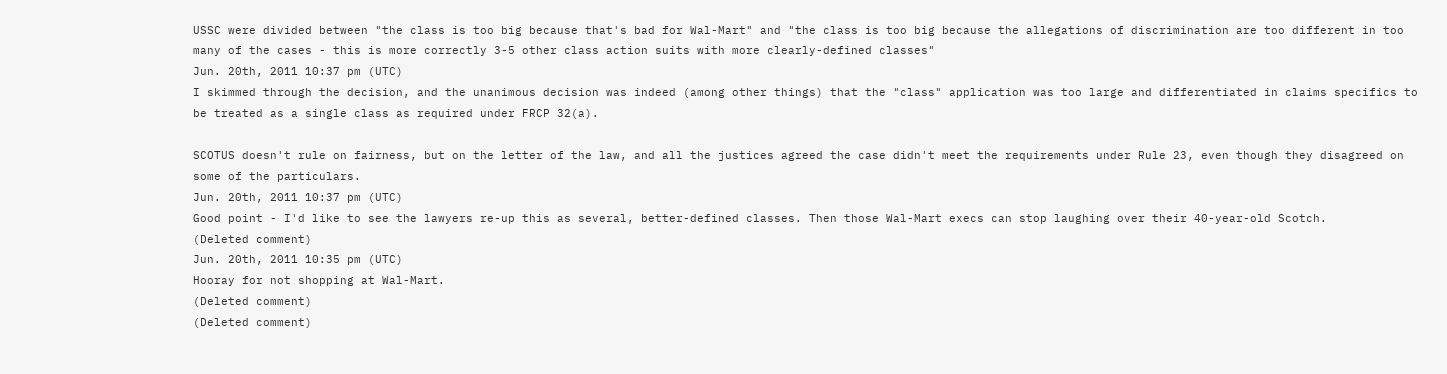USSC were divided between "the class is too big because that's bad for Wal-Mart" and "the class is too big because the allegations of discrimination are too different in too many of the cases - this is more correctly 3-5 other class action suits with more clearly-defined classes"
Jun. 20th, 2011 10:37 pm (UTC)
I skimmed through the decision, and the unanimous decision was indeed (among other things) that the "class" application was too large and differentiated in claims specifics to be treated as a single class as required under FRCP 32(a).

SCOTUS doesn't rule on fairness, but on the letter of the law, and all the justices agreed the case didn't meet the requirements under Rule 23, even though they disagreed on some of the particulars.
Jun. 20th, 2011 10:37 pm (UTC)
Good point - I'd like to see the lawyers re-up this as several, better-defined classes. Then those Wal-Mart execs can stop laughing over their 40-year-old Scotch.
(Deleted comment)
Jun. 20th, 2011 10:35 pm (UTC)
Hooray for not shopping at Wal-Mart.
(Deleted comment)
(Deleted comment)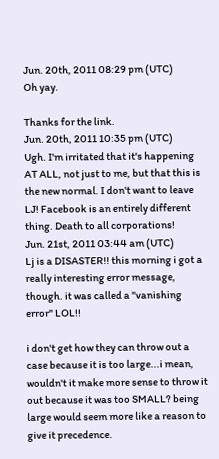Jun. 20th, 2011 08:29 pm (UTC)
Oh yay.

Thanks for the link.
Jun. 20th, 2011 10:35 pm (UTC)
Ugh. I'm irritated that it's happening AT ALL, not just to me, but that this is the new normal. I don't want to leave LJ! Facebook is an entirely different thing. Death to all corporations!
Jun. 21st, 2011 03:44 am (UTC)
Lj is a DISASTER!! this morning i got a really interesting error message, though. it was called a "vanishing error" LOL!!

i don't get how they can throw out a case because it is too large...i mean, wouldn't it make more sense to throw it out because it was too SMALL? being large would seem more like a reason to give it precedence.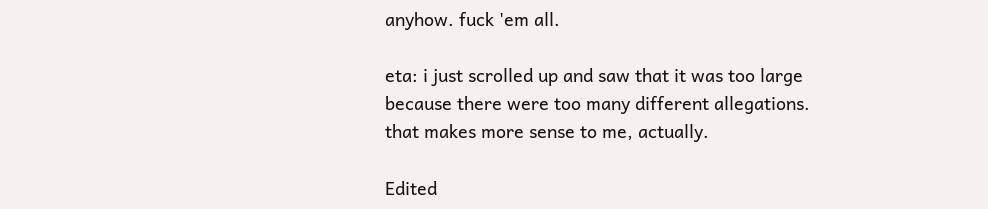anyhow. fuck 'em all.

eta: i just scrolled up and saw that it was too large because there were too many different allegations. that makes more sense to me, actually.

Edited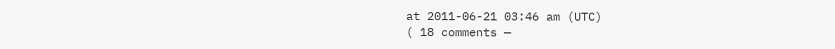at 2011-06-21 03:46 am (UTC)
( 18 comments —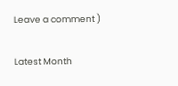Leave a comment )

Latest Month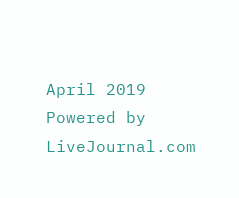April 2019
Powered by LiveJournal.com